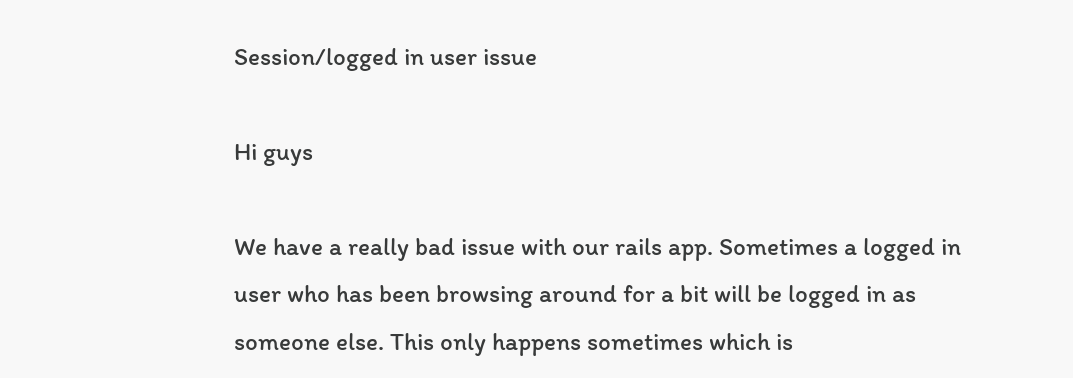Session/logged in user issue

Hi guys

We have a really bad issue with our rails app. Sometimes a logged in
user who has been browsing around for a bit will be logged in as
someone else. This only happens sometimes which is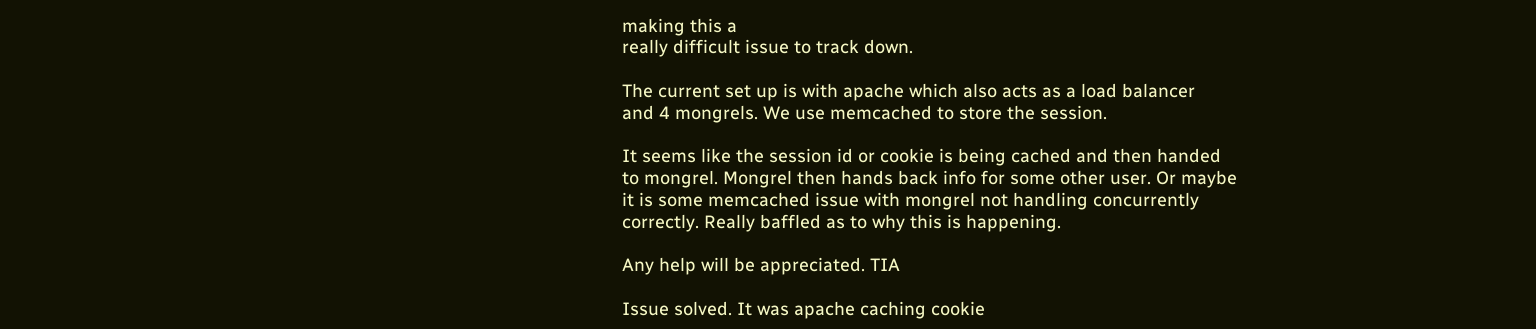making this a
really difficult issue to track down.

The current set up is with apache which also acts as a load balancer
and 4 mongrels. We use memcached to store the session.

It seems like the session id or cookie is being cached and then handed
to mongrel. Mongrel then hands back info for some other user. Or maybe
it is some memcached issue with mongrel not handling concurrently
correctly. Really baffled as to why this is happening.

Any help will be appreciated. TIA

Issue solved. It was apache caching cookie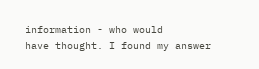information - who would
have thought. I found my answer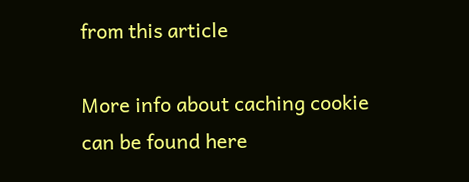from this article

More info about caching cookie can be found here